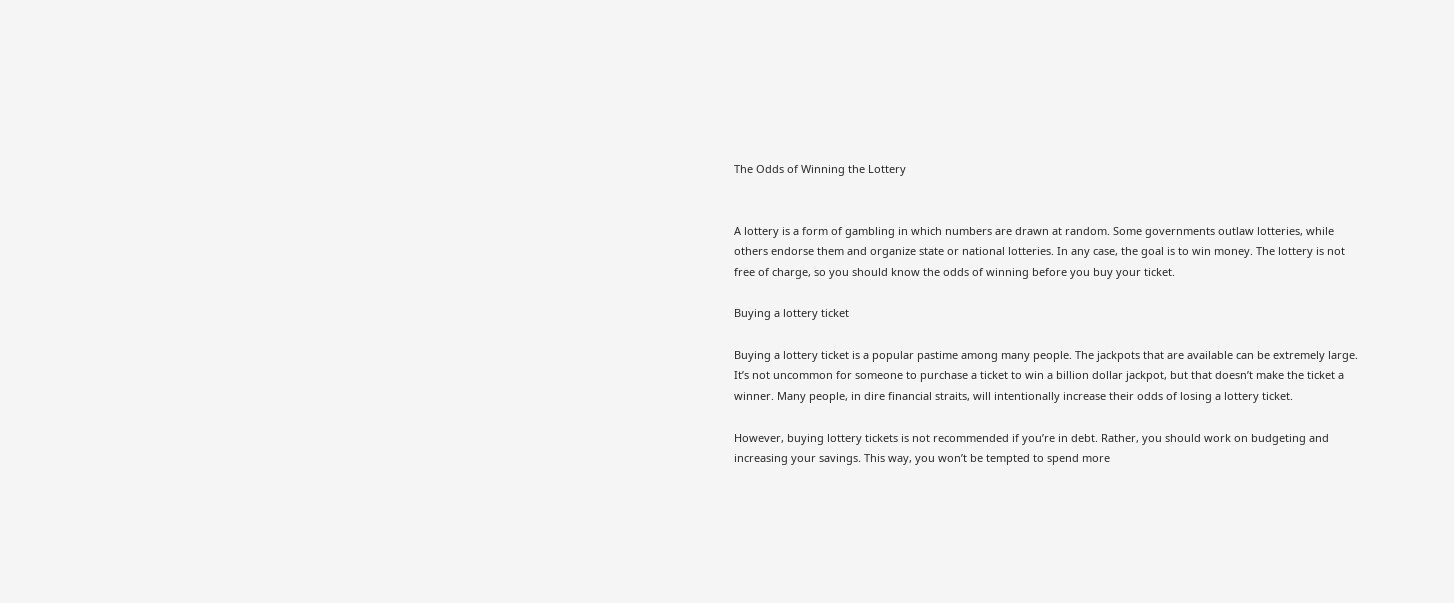The Odds of Winning the Lottery


A lottery is a form of gambling in which numbers are drawn at random. Some governments outlaw lotteries, while others endorse them and organize state or national lotteries. In any case, the goal is to win money. The lottery is not free of charge, so you should know the odds of winning before you buy your ticket.

Buying a lottery ticket

Buying a lottery ticket is a popular pastime among many people. The jackpots that are available can be extremely large. It’s not uncommon for someone to purchase a ticket to win a billion dollar jackpot, but that doesn’t make the ticket a winner. Many people, in dire financial straits, will intentionally increase their odds of losing a lottery ticket.

However, buying lottery tickets is not recommended if you’re in debt. Rather, you should work on budgeting and increasing your savings. This way, you won’t be tempted to spend more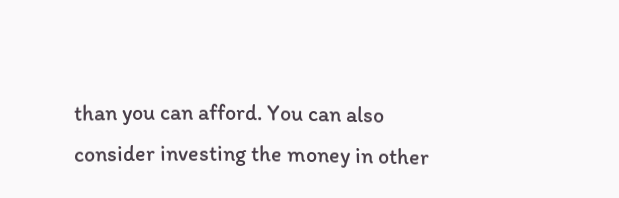than you can afford. You can also consider investing the money in other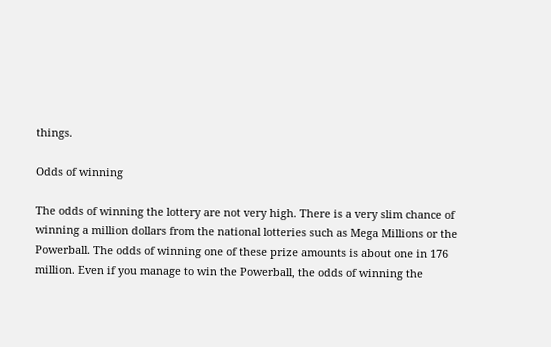things.

Odds of winning

The odds of winning the lottery are not very high. There is a very slim chance of winning a million dollars from the national lotteries such as Mega Millions or the Powerball. The odds of winning one of these prize amounts is about one in 176 million. Even if you manage to win the Powerball, the odds of winning the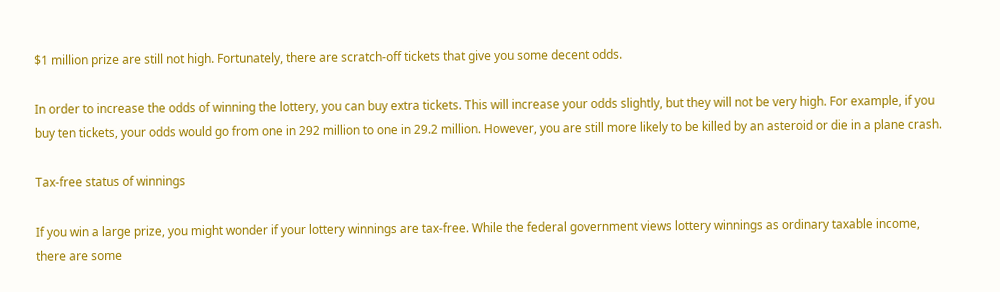$1 million prize are still not high. Fortunately, there are scratch-off tickets that give you some decent odds.

In order to increase the odds of winning the lottery, you can buy extra tickets. This will increase your odds slightly, but they will not be very high. For example, if you buy ten tickets, your odds would go from one in 292 million to one in 29.2 million. However, you are still more likely to be killed by an asteroid or die in a plane crash.

Tax-free status of winnings

If you win a large prize, you might wonder if your lottery winnings are tax-free. While the federal government views lottery winnings as ordinary taxable income, there are some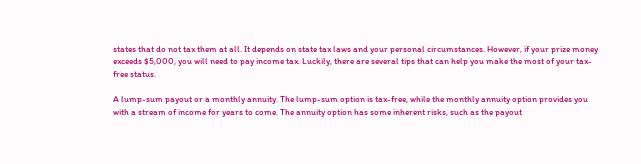states that do not tax them at all. It depends on state tax laws and your personal circumstances. However, if your prize money exceeds $5,000, you will need to pay income tax. Luckily, there are several tips that can help you make the most of your tax-free status.

A lump-sum payout or a monthly annuity. The lump-sum option is tax-free, while the monthly annuity option provides you with a stream of income for years to come. The annuity option has some inherent risks, such as the payout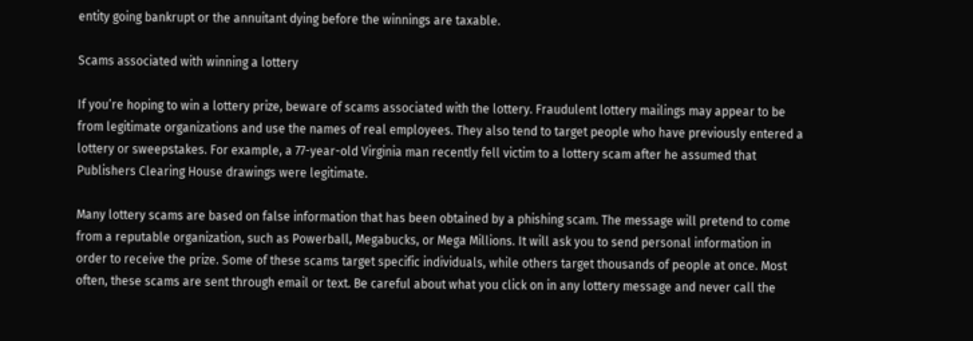entity going bankrupt or the annuitant dying before the winnings are taxable.

Scams associated with winning a lottery

If you’re hoping to win a lottery prize, beware of scams associated with the lottery. Fraudulent lottery mailings may appear to be from legitimate organizations and use the names of real employees. They also tend to target people who have previously entered a lottery or sweepstakes. For example, a 77-year-old Virginia man recently fell victim to a lottery scam after he assumed that Publishers Clearing House drawings were legitimate.

Many lottery scams are based on false information that has been obtained by a phishing scam. The message will pretend to come from a reputable organization, such as Powerball, Megabucks, or Mega Millions. It will ask you to send personal information in order to receive the prize. Some of these scams target specific individuals, while others target thousands of people at once. Most often, these scams are sent through email or text. Be careful about what you click on in any lottery message and never call the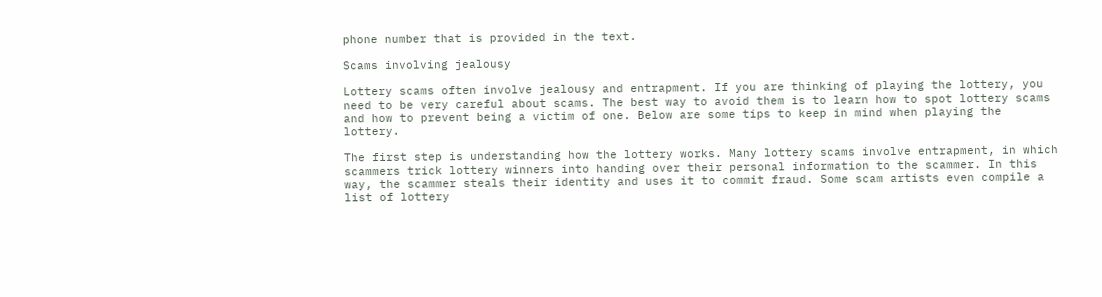phone number that is provided in the text.

Scams involving jealousy

Lottery scams often involve jealousy and entrapment. If you are thinking of playing the lottery, you need to be very careful about scams. The best way to avoid them is to learn how to spot lottery scams and how to prevent being a victim of one. Below are some tips to keep in mind when playing the lottery.

The first step is understanding how the lottery works. Many lottery scams involve entrapment, in which scammers trick lottery winners into handing over their personal information to the scammer. In this way, the scammer steals their identity and uses it to commit fraud. Some scam artists even compile a list of lottery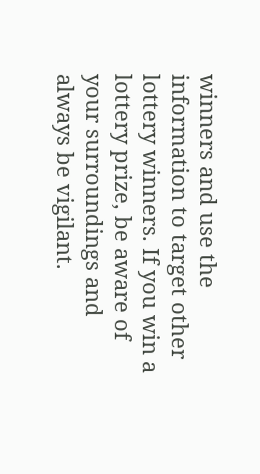winners and use the information to target other lottery winners. If you win a lottery prize, be aware of your surroundings and always be vigilant.